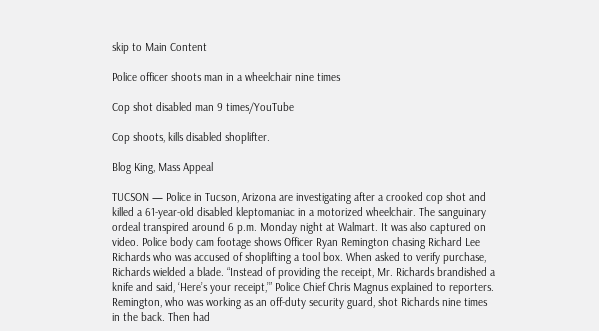skip to Main Content

Police officer shoots man in a wheelchair nine times

Cop shot disabled man 9 times/YouTube

Cop shoots, kills disabled shoplifter.

Blog King, Mass Appeal

TUCSON — Police in Tucson, Arizona are investigating after a crooked cop shot and killed a 61-year-old disabled kleptomaniac in a motorized wheelchair. The sanguinary ordeal transpired around 6 p.m. Monday night at Walmart. It was also captured on video. Police body cam footage shows Officer Ryan Remington chasing Richard Lee Richards who was accused of shoplifting a tool box. When asked to verify purchase, Richards wielded a blade. “Instead of providing the receipt, Mr. Richards brandished a knife and said, ‘Here’s your receipt,’” Police Chief Chris Magnus explained to reporters. Remington, who was working as an off-duty security guard, shot Richards nine times in the back. Then had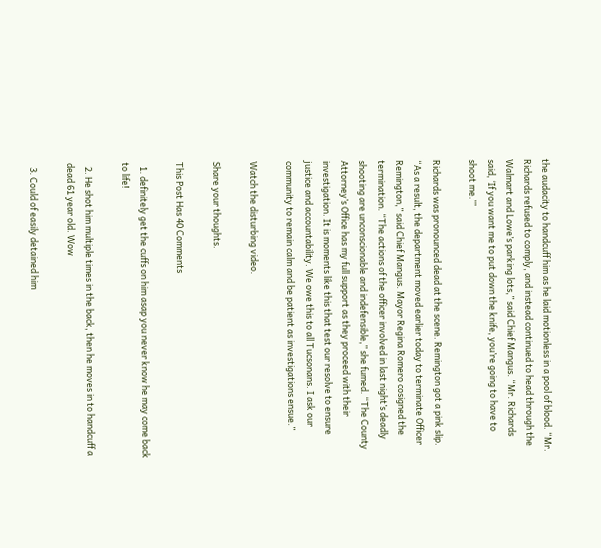the audacity to handcuff him as he laid motionless in a pool of blood. “Mr. Richards refused to comply, and instead continued to head through the Walmart and Lowe’s parking lots,” said Chief Mangus. “Mr. Richards said, ‘If you want me to put down the knife, you’re going to have to shoot me.’”

Richards was pronounced dead at the scene. Remington got a pink slip. “As a result, the department moved earlier today to terminate Officer Remington,” said Chief Mangus. Mayor Regina Romero cosigned the termination. “The actions of the officer involved in last night’s deadly shooting are unconscionable and indefensible,” she fumed. “The County Attorney’s Office has my full support as they proceed with their investigation. It is moments like this that test our resolve to ensure justice and accountability. We owe this to all Tucsonans. I ask our community to remain calm and be patient as investigations ensue.”

Watch the disturbing video.

Share your thoughts.

This Post Has 40 Comments

  1. definitely get the cuffs on him asap you never know he may come back to life!

  2. He shot him multiple times in the back, then he moves in to handcuff a dead 61 year old. Wow

  3. Could of easily detained him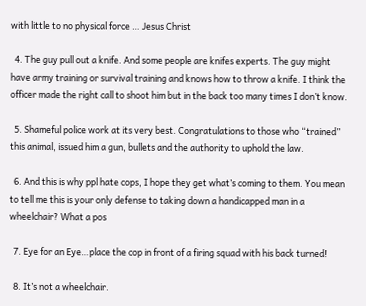with little to no physical force … Jesus Christ

  4. The guy pull out a knife. And some people are knifes experts. The guy might have army training or survival training and knows how to throw a knife. I think the officer made the right call to shoot him but in the back too many times I don’t know.

  5. Shameful police work at its very best. Congratulations to those who “trained” this animal, issued him a gun, bullets and the authority to uphold the law.

  6. And this is why ppl hate cops, I hope they get what’s coming to them. You mean to tell me this is your only defense to taking down a handicapped man in a wheelchair? What a pos

  7. Eye for an Eye…place the cop in front of a firing squad with his back turned!

  8. It’s not a wheelchair.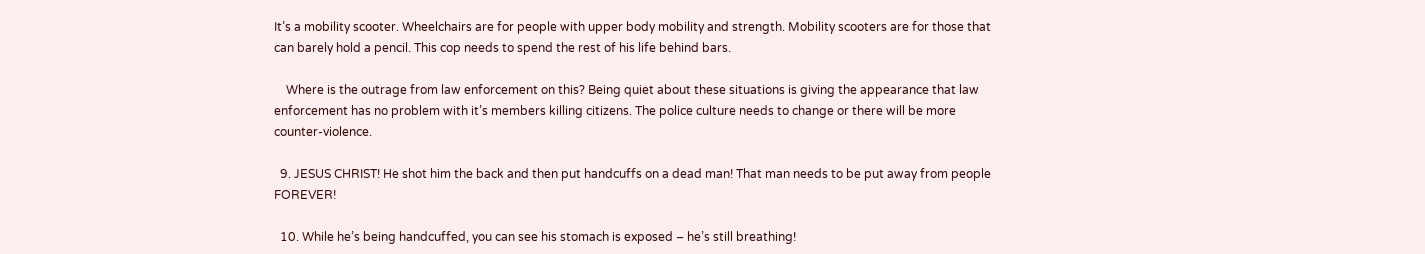It’s a mobility scooter. Wheelchairs are for people with upper body mobility and strength. Mobility scooters are for those that can barely hold a pencil. This cop needs to spend the rest of his life behind bars.

    Where is the outrage from law enforcement on this? Being quiet about these situations is giving the appearance that law enforcement has no problem with it’s members killing citizens. The police culture needs to change or there will be more counter-violence.

  9. JESUS CHRIST! He shot him the back and then put handcuffs on a dead man! That man needs to be put away from people FOREVER!

  10. While he’s being handcuffed, you can see his stomach is exposed – he’s still breathing!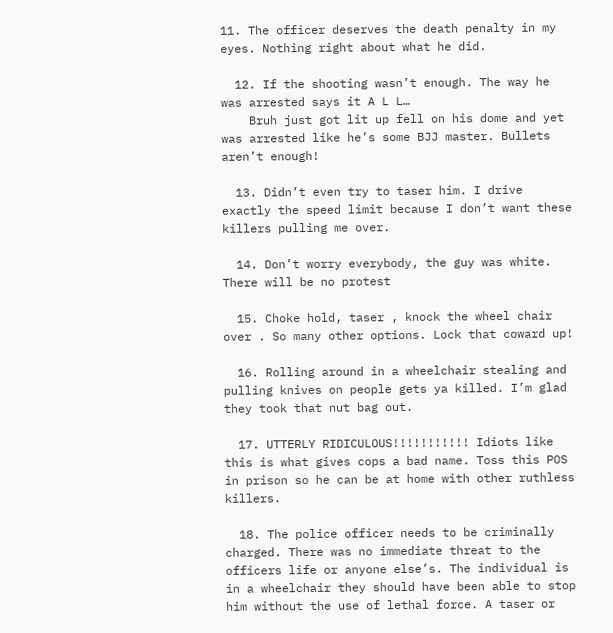11. The officer deserves the death penalty in my eyes. Nothing right about what he did.

  12. If the shooting wasn’t enough. The way he was arrested says it A L L…
    Bruh just got lit up fell on his dome and yet was arrested like he’s some BJJ master. Bullets aren’t enough!

  13. Didn’t even try to taser him. I drive exactly the speed limit because I don’t want these killers pulling me over.

  14. Don’t worry everybody, the guy was white. There will be no protest

  15. Choke hold, taser , knock the wheel chair over . So many other options. Lock that coward up!

  16. Rolling around in a wheelchair stealing and pulling knives on people gets ya killed. I’m glad they took that nut bag out.

  17. UTTERLY RIDICULOUS!!!!!!!!!!! Idiots like this is what gives cops a bad name. Toss this POS in prison so he can be at home with other ruthless killers.

  18. The police officer needs to be criminally charged. There was no immediate threat to the officers life or anyone else’s. The individual is in a wheelchair they should have been able to stop him without the use of lethal force. A taser or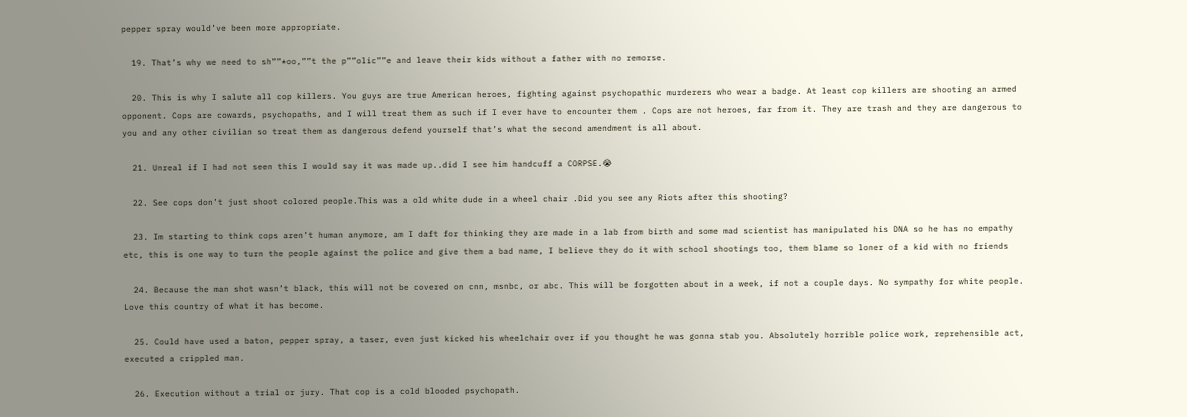pepper spray would’ve been more appropriate.

  19. That’s why we need to sh””*oo,””t the p””olic””e and leave their kids without a father with no remorse.

  20. This is why I salute all cop killers. You guys are true American heroes, fighting against psychopathic murderers who wear a badge. At least cop killers are shooting an armed opponent. Cops are cowards, psychopaths, and I will treat them as such if I ever have to encounter them . Cops are not heroes, far from it. They are trash and they are dangerous to you and any other civilian so treat them as dangerous defend yourself that’s what the second amendment is all about.

  21. Unreal if I had not seen this I would say it was made up..did I see him handcuff a CORPSE.😭

  22. See cops don’t just shoot colored people.This was a old white dude in a wheel chair .Did you see any Riots after this shooting?

  23. Im starting to think cops aren’t human anymore, am I daft for thinking they are made in a lab from birth and some mad scientist has manipulated his DNA so he has no empathy etc, this is one way to turn the people against the police and give them a bad name, I believe they do it with school shootings too, them blame so loner of a kid with no friends

  24. Because the man shot wasn’t black, this will not be covered on cnn, msnbc, or abc. This will be forgotten about in a week, if not a couple days. No sympathy for white people. Love this country of what it has become.

  25. Could have used a baton, pepper spray, a taser, even just kicked his wheelchair over if you thought he was gonna stab you. Absolutely horrible police work, reprehensible act, executed a crippled man.

  26. Execution without a trial or jury. That cop is a cold blooded psychopath.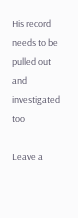His record needs to be pulled out and investigated too

Leave a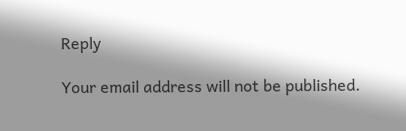Reply

Your email address will not be published.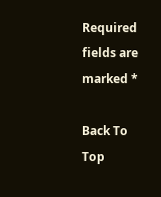Required fields are marked *

Back To Top